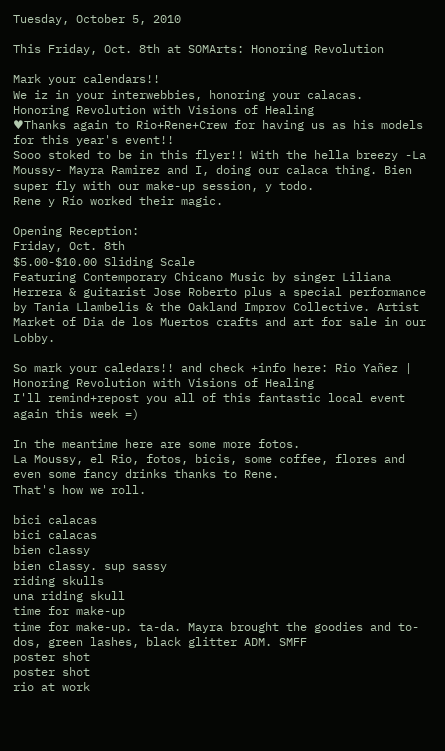Tuesday, October 5, 2010

This Friday, Oct. 8th at SOMArts: Honoring Revolution

Mark your calendars!!
We iz in your interwebbies, honoring your calacas.
Honoring Revolution with Visions of Healing
♥Thanks again to Rio+Rene+Crew for having us as his models for this year's event!!
Sooo stoked to be in this flyer!! With the hella breezy -La Moussy- Mayra Ramirez and I, doing our calaca thing. Bien super fly with our make-up session, y todo.
Rene y Río worked their magic.

Opening Reception:
Friday, Oct. 8th
$5.00-$10.00 Sliding Scale
Featuring Contemporary Chicano Music by singer Liliana Herrera & guitarist Jose Roberto plus a special performance by Tania Llambelis & the Oakland Improv Collective. Artist Market of Dia de los Muertos crafts and art for sale in our Lobby.

So mark your caledars!! and check +info here: Rio Yañez | Honoring Revolution with Visions of Healing
I'll remind+repost you all of this fantastic local event again this week =)

In the meantime here are some more fotos.
La Moussy, el Rio, fotos, bicis, some coffee, flores and even some fancy drinks thanks to Rene.
That's how we roll.

bici calacas
bici calacas
bien classy
bien classy. sup sassy
riding skulls
una riding skull
time for make-up
time for make-up. ta-da. Mayra brought the goodies and to-dos, green lashes, black glitter ADM. SMFF
poster shot
poster shot
rio at work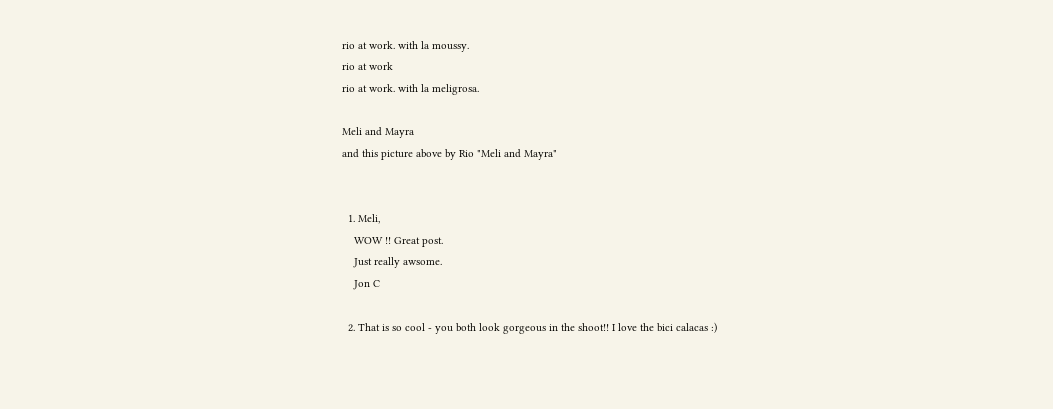rio at work. with la moussy.
rio at work
rio at work. with la meligrosa.

Meli and Mayra
and this picture above by Rio "Meli and Mayra"


  1. Meli,
    WOW !! Great post.
    Just really awsome.
    Jon C

  2. That is so cool - you both look gorgeous in the shoot!! I love the bici calacas :)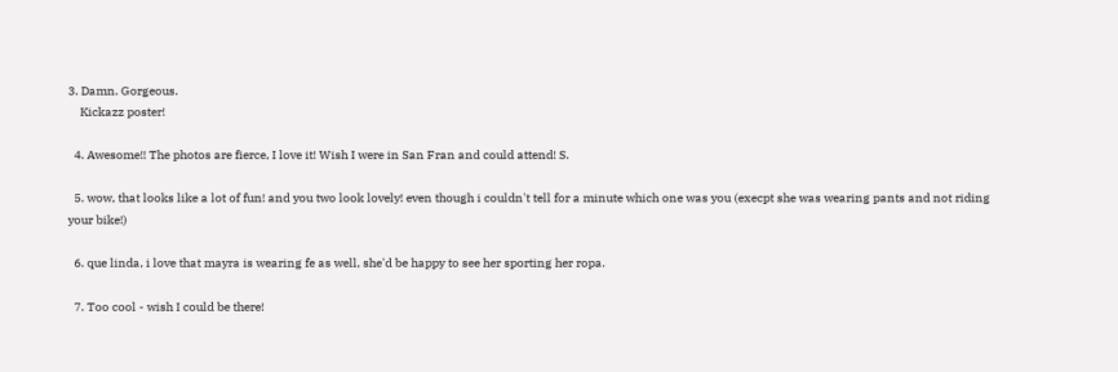3. Damn. Gorgeous.
    Kickazz poster!

  4. Awesome!! The photos are fierce, I love it! Wish I were in San Fran and could attend! S.

  5. wow, that looks like a lot of fun! and you two look lovely! even though i couldn't tell for a minute which one was you (execpt she was wearing pants and not riding your bike!)

  6. que linda, i love that mayra is wearing fe as well, she'd be happy to see her sporting her ropa.

  7. Too cool - wish I could be there!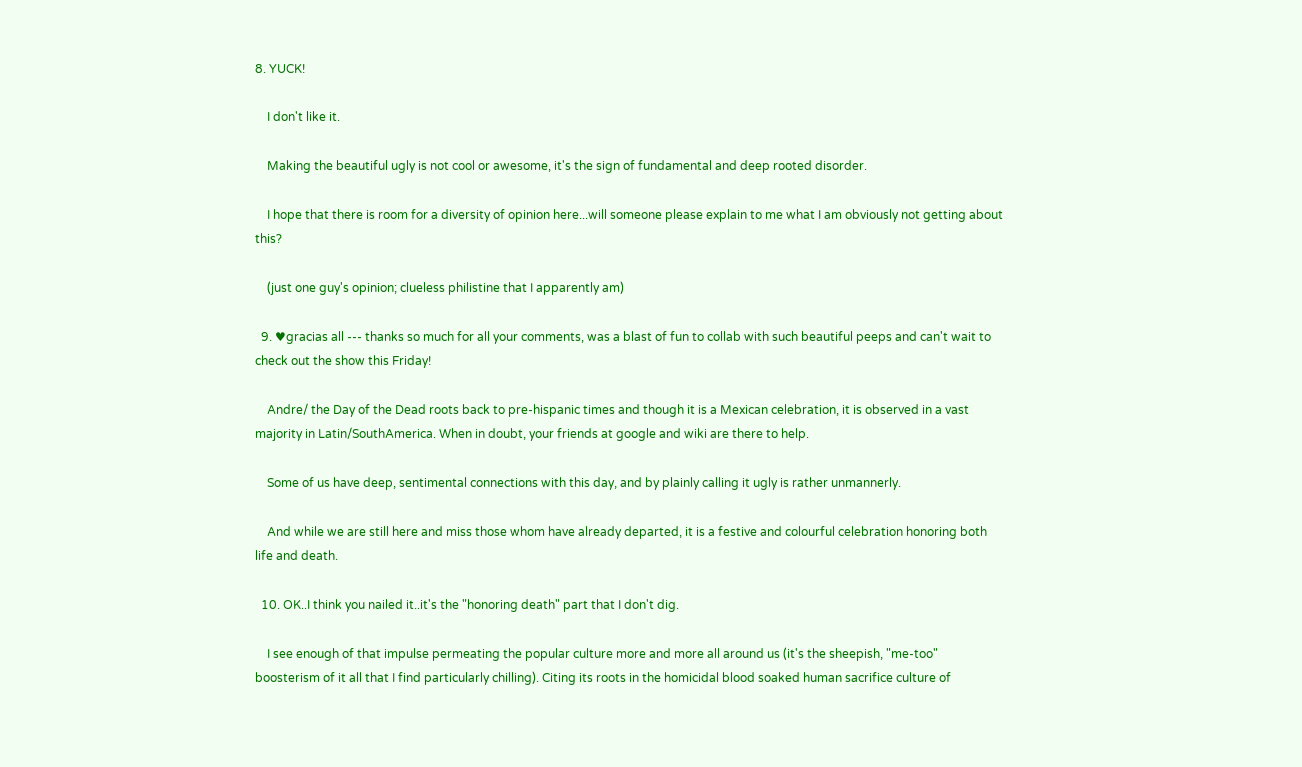8. YUCK!

    I don't like it.

    Making the beautiful ugly is not cool or awesome, it's the sign of fundamental and deep rooted disorder.

    I hope that there is room for a diversity of opinion here...will someone please explain to me what I am obviously not getting about this?

    (just one guy's opinion; clueless philistine that I apparently am)

  9. ♥gracias all --- thanks so much for all your comments, was a blast of fun to collab with such beautiful peeps and can't wait to check out the show this Friday!

    Andre/ the Day of the Dead roots back to pre-hispanic times and though it is a Mexican celebration, it is observed in a vast majority in Latin/SouthAmerica. When in doubt, your friends at google and wiki are there to help.

    Some of us have deep, sentimental connections with this day, and by plainly calling it ugly is rather unmannerly.

    And while we are still here and miss those whom have already departed, it is a festive and colourful celebration honoring both life and death.

  10. OK..I think you nailed it..it's the "honoring death" part that I don't dig.

    I see enough of that impulse permeating the popular culture more and more all around us (it's the sheepish, "me-too" boosterism of it all that I find particularly chilling). Citing its roots in the homicidal blood soaked human sacrifice culture of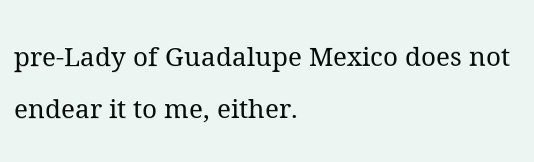pre-Lady of Guadalupe Mexico does not endear it to me, either.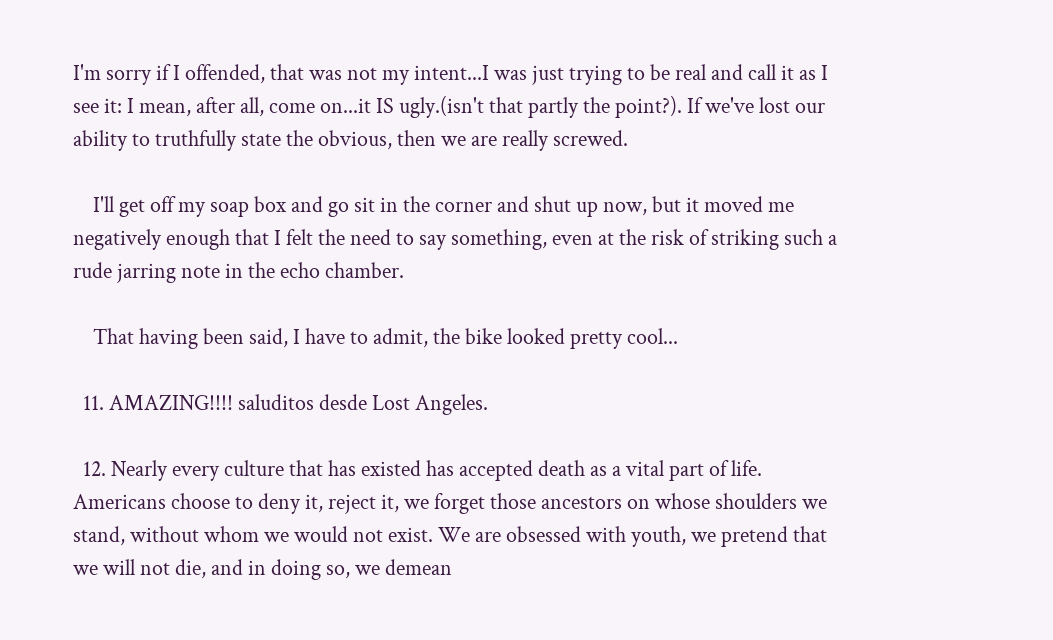I'm sorry if I offended, that was not my intent...I was just trying to be real and call it as I see it: I mean, after all, come on...it IS ugly.(isn't that partly the point?). If we've lost our ability to truthfully state the obvious, then we are really screwed.

    I'll get off my soap box and go sit in the corner and shut up now, but it moved me negatively enough that I felt the need to say something, even at the risk of striking such a rude jarring note in the echo chamber.

    That having been said, I have to admit, the bike looked pretty cool...

  11. AMAZING!!!! saluditos desde Lost Angeles.

  12. Nearly every culture that has existed has accepted death as a vital part of life. Americans choose to deny it, reject it, we forget those ancestors on whose shoulders we stand, without whom we would not exist. We are obsessed with youth, we pretend that we will not die, and in doing so, we demean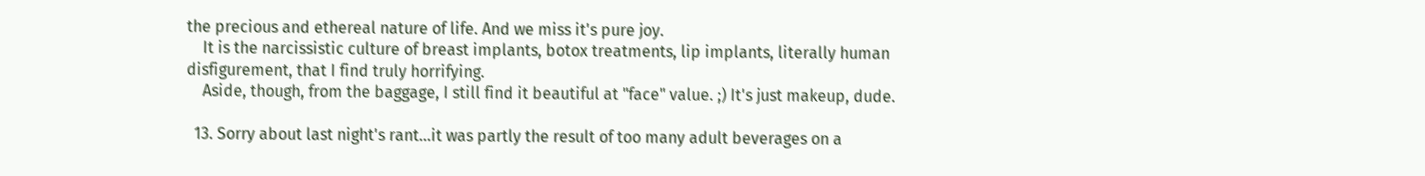the precious and ethereal nature of life. And we miss it's pure joy.
    It is the narcissistic culture of breast implants, botox treatments, lip implants, literally human disfigurement, that I find truly horrifying.
    Aside, though, from the baggage, I still find it beautiful at "face" value. ;) It's just makeup, dude.

  13. Sorry about last night's rant...it was partly the result of too many adult beverages on a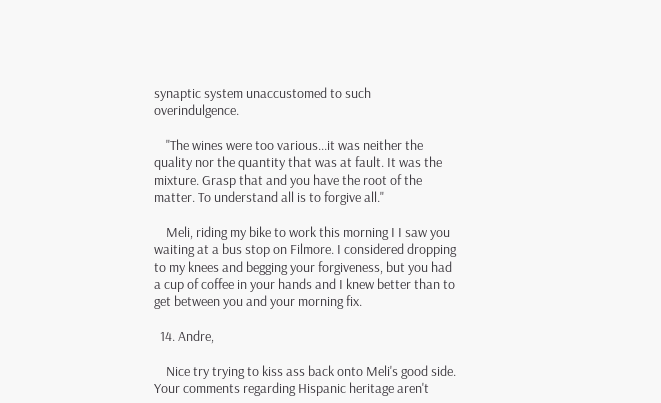synaptic system unaccustomed to such overindulgence.

    "The wines were too various...it was neither the quality nor the quantity that was at fault. It was the mixture. Grasp that and you have the root of the matter. To understand all is to forgive all."

    Meli, riding my bike to work this morning I I saw you waiting at a bus stop on Filmore. I considered dropping to my knees and begging your forgiveness, but you had a cup of coffee in your hands and I knew better than to get between you and your morning fix.

  14. Andre,

    Nice try trying to kiss ass back onto Meli's good side. Your comments regarding Hispanic heritage aren't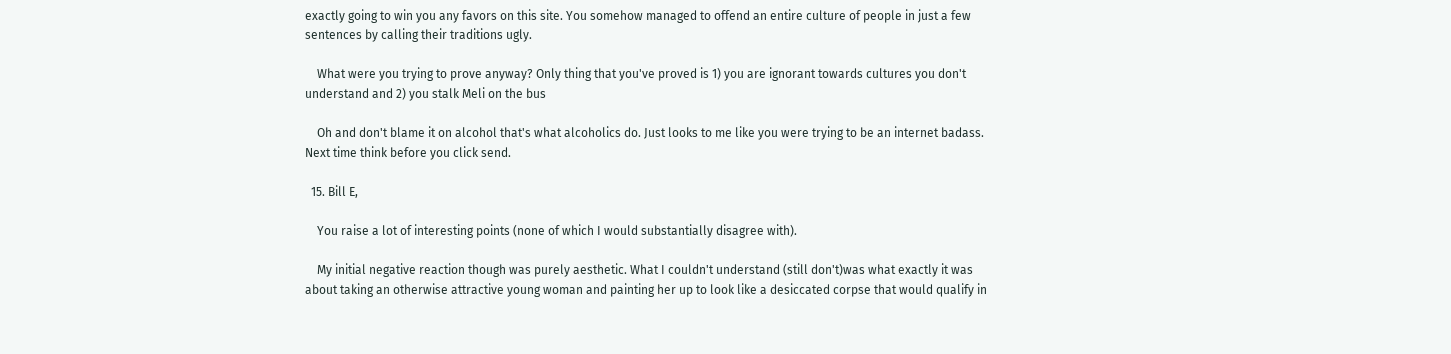exactly going to win you any favors on this site. You somehow managed to offend an entire culture of people in just a few sentences by calling their traditions ugly.

    What were you trying to prove anyway? Only thing that you've proved is 1) you are ignorant towards cultures you don't understand and 2) you stalk Meli on the bus

    Oh and don't blame it on alcohol that's what alcoholics do. Just looks to me like you were trying to be an internet badass. Next time think before you click send.

  15. Bill E,

    You raise a lot of interesting points (none of which I would substantially disagree with).

    My initial negative reaction though was purely aesthetic. What I couldn't understand (still don't)was what exactly it was about taking an otherwise attractive young woman and painting her up to look like a desiccated corpse that would qualify in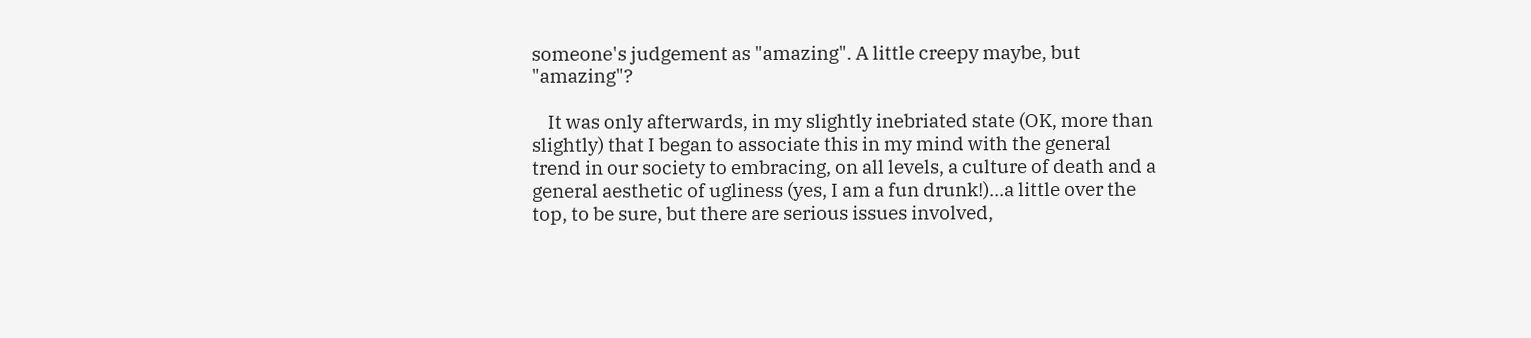someone's judgement as "amazing". A little creepy maybe, but "amazing"?

    It was only afterwards, in my slightly inebriated state (OK, more than slightly) that I began to associate this in my mind with the general trend in our society to embracing, on all levels, a culture of death and a general aesthetic of ugliness (yes, I am a fun drunk!)...a little over the top, to be sure, but there are serious issues involved,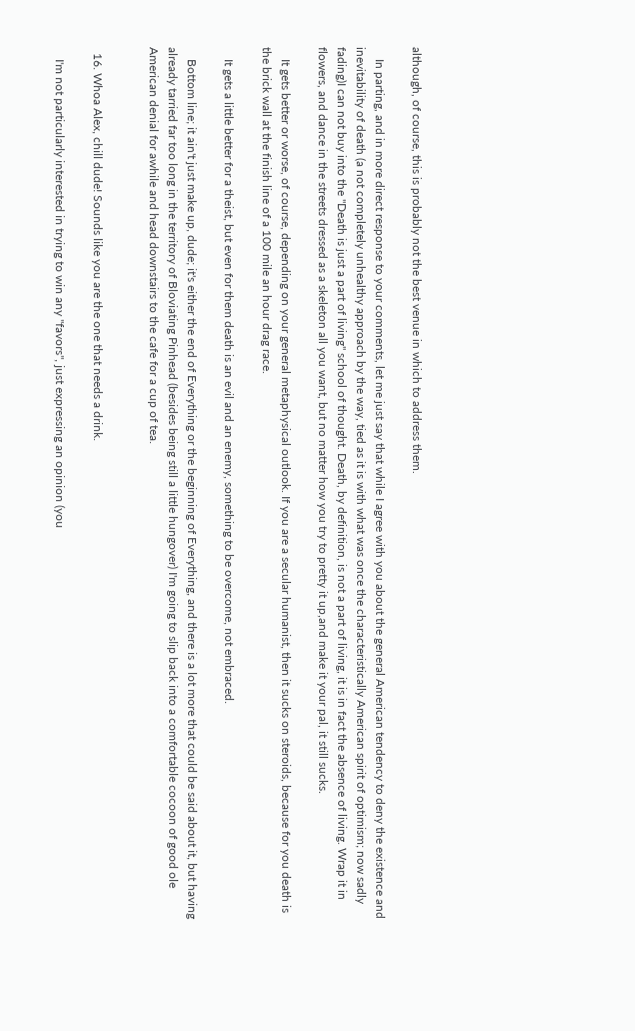although, of course, this is probably not the best venue in which to address them.

    In parting, and in more direct response to your comments, let me just say that while I agree with you about the general American tendency to deny the existence and inevitability of death (a not completely unhealthy approach by the way, tied as it is with what was once the characteristically American spirit of optimism; now sadly fading)I can not buy into the "Death is just a part of living" school of thought. Death, by definition, is not a part of living, it is in fact the absence of living. Wrap it in flowers, and dance in the streets dressed as a skeleton all you want, but no matter how you try to pretty it up,and make it your pal, it still sucks.

    It gets better or worse, of course, depending on your general metaphysical outlook. If you are a secular humanist, then it sucks on steroids, because for you death is the brick wall at the finish line of a 100 mile an hour drag race.

    It gets a little better for a theist, but even for them death is an evil and an enemy, something to be overcome, not embraced.

    Bottom line; it ain't just make up, dude; it's either the end of Everything or the beginning of Everything, and there is a lot more that could be said about it, but having already tarried far too long in the territory of Bloviating Pinhead (besides being still a little hungover) I'm going to slip back into a comfortable cocoon of good ole American denial for awhile and head downstairs to the cafe for a cup of tea.


  16. Whoa Alex, chill dude! Sounds like you are the one that needs a drink.

    I'm not particularly interested in trying to win any "favors", just expressing an opinion (you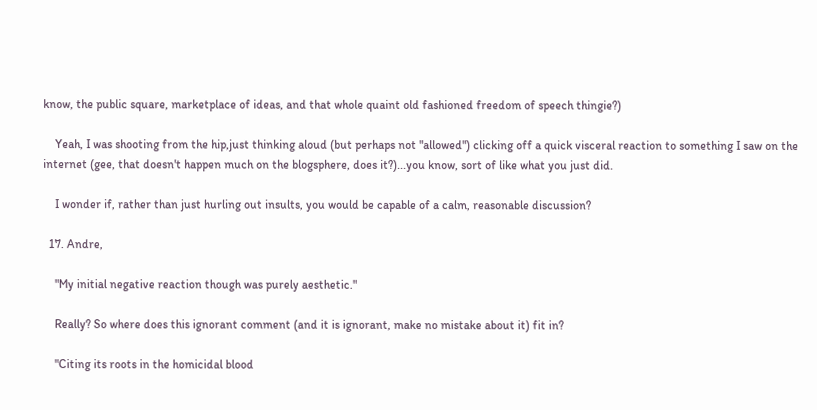know, the public square, marketplace of ideas, and that whole quaint old fashioned freedom of speech thingie?)

    Yeah, I was shooting from the hip,just thinking aloud (but perhaps not "allowed") clicking off a quick visceral reaction to something I saw on the internet (gee, that doesn't happen much on the blogsphere, does it?)...you know, sort of like what you just did.

    I wonder if, rather than just hurling out insults, you would be capable of a calm, reasonable discussion?

  17. Andre,

    "My initial negative reaction though was purely aesthetic."

    Really? So where does this ignorant comment (and it is ignorant, make no mistake about it) fit in?

    "Citing its roots in the homicidal blood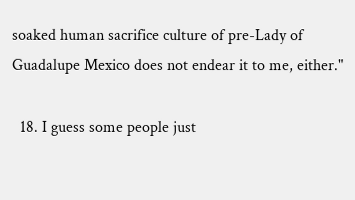soaked human sacrifice culture of pre-Lady of Guadalupe Mexico does not endear it to me, either."

  18. I guess some people just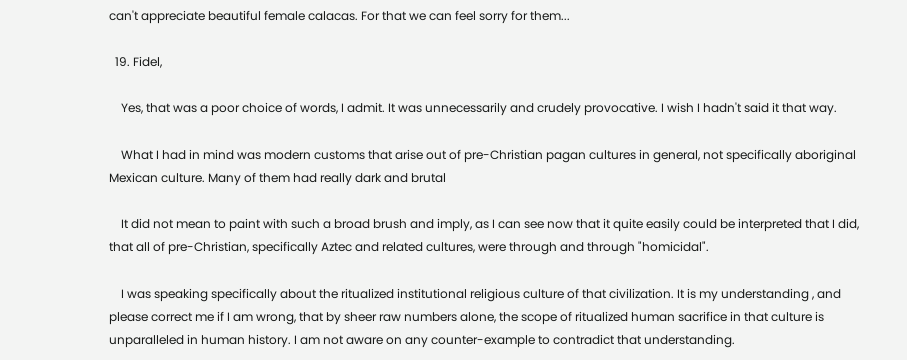can't appreciate beautiful female calacas. For that we can feel sorry for them...

  19. Fidel,

    Yes, that was a poor choice of words, I admit. It was unnecessarily and crudely provocative. I wish I hadn't said it that way.

    What I had in mind was modern customs that arise out of pre-Christian pagan cultures in general, not specifically aboriginal Mexican culture. Many of them had really dark and brutal

    It did not mean to paint with such a broad brush and imply, as I can see now that it quite easily could be interpreted that I did, that all of pre-Christian, specifically Aztec and related cultures, were through and through "homicidal".

    I was speaking specifically about the ritualized institutional religious culture of that civilization. It is my understanding , and please correct me if I am wrong, that by sheer raw numbers alone, the scope of ritualized human sacrifice in that culture is unparalleled in human history. I am not aware on any counter-example to contradict that understanding.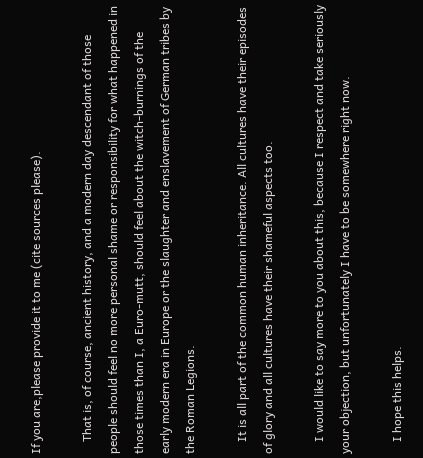If you are,please provide it to me (cite sources please).

    That is, of course, ancient history, and a modern day descendant of those people should feel no more personal shame or responsibility for what happened in those times than I, a Euro-mutt, should feel about the witch-burnings of the early modern era in Europe or the slaughter and enslavement of German tribes by the Roman Legions.

    It is all part of the common human inheritance. All cultures have their episodes of glory and all cultures have their shameful aspects too.

    I would like to say more to you about this, because I respect and take seriously your objection, but unfortunately I have to be somewhere right now.

    I hope this helps.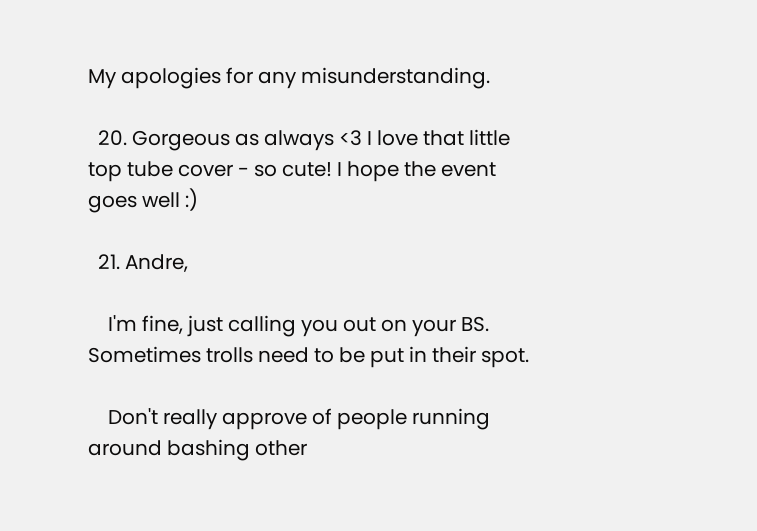My apologies for any misunderstanding.

  20. Gorgeous as always <3 I love that little top tube cover - so cute! I hope the event goes well :)

  21. Andre,

    I'm fine, just calling you out on your BS. Sometimes trolls need to be put in their spot.

    Don't really approve of people running around bashing other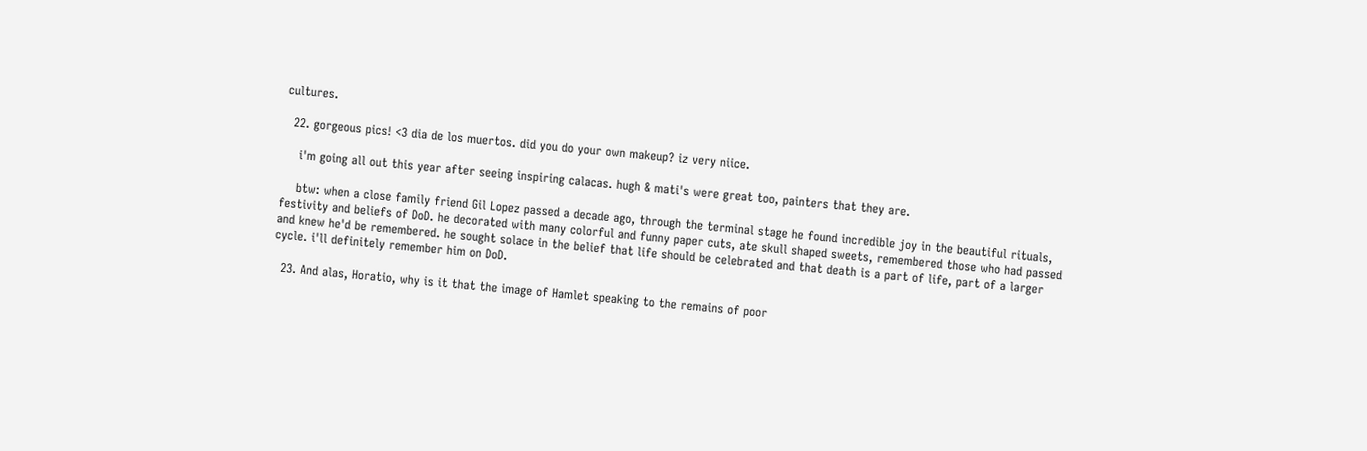cultures.

  22. gorgeous pics! <3 dia de los muertos. did you do your own makeup? iz very niice.

    i'm going all out this year after seeing inspiring calacas. hugh & mati's were great too, painters that they are.

    btw: when a close family friend Gil Lopez passed a decade ago, through the terminal stage he found incredible joy in the beautiful rituals, festivity and beliefs of DoD. he decorated with many colorful and funny paper cuts, ate skull shaped sweets, remembered those who had passed and knew he'd be remembered. he sought solace in the belief that life should be celebrated and that death is a part of life, part of a larger cycle. i'll definitely remember him on DoD.

  23. And alas, Horatio, why is it that the image of Hamlet speaking to the remains of poor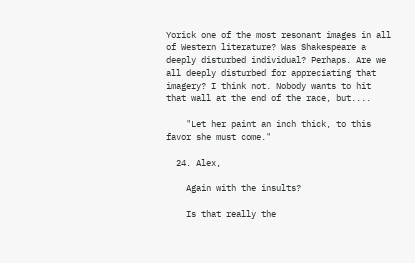Yorick one of the most resonant images in all of Western literature? Was Shakespeare a deeply disturbed individual? Perhaps. Are we all deeply disturbed for appreciating that imagery? I think not. Nobody wants to hit that wall at the end of the race, but....

    "Let her paint an inch thick, to this favor she must come."

  24. Alex,

    Again with the insults?

    Is that really the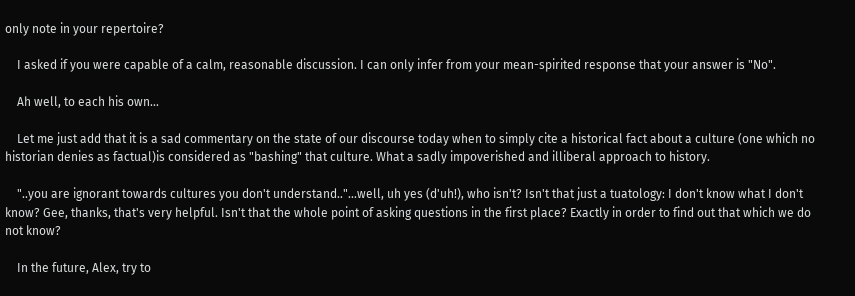only note in your repertoire?

    I asked if you were capable of a calm, reasonable discussion. I can only infer from your mean-spirited response that your answer is "No".

    Ah well, to each his own...

    Let me just add that it is a sad commentary on the state of our discourse today when to simply cite a historical fact about a culture (one which no historian denies as factual)is considered as "bashing" that culture. What a sadly impoverished and illiberal approach to history.

    "..you are ignorant towards cultures you don't understand.."...well, uh yes (d'uh!), who isn't? Isn't that just a tuatology: I don't know what I don't know? Gee, thanks, that's very helpful. Isn't that the whole point of asking questions in the first place? Exactly in order to find out that which we do not know?

    In the future, Alex, try to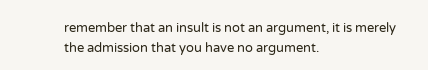remember that an insult is not an argument, it is merely the admission that you have no argument.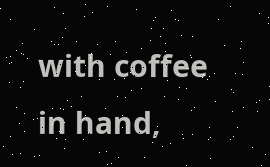with coffee in hand,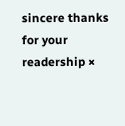sincere thanks for your readership ×